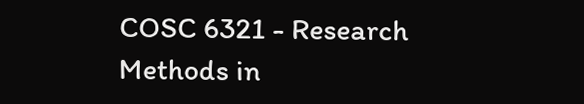COSC 6321 - Research Methods in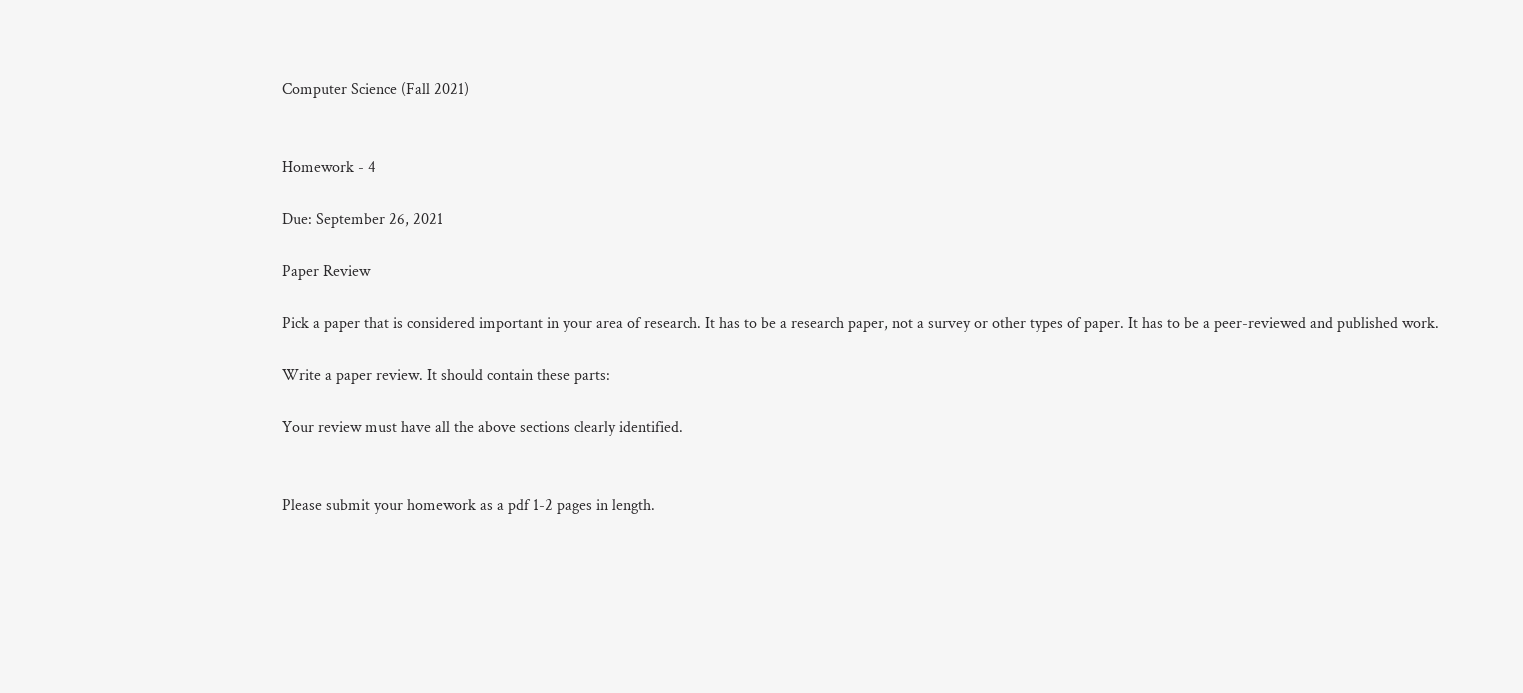Computer Science (Fall 2021)


Homework - 4

Due: September 26, 2021

Paper Review

Pick a paper that is considered important in your area of research. It has to be a research paper, not a survey or other types of paper. It has to be a peer-reviewed and published work.

Write a paper review. It should contain these parts:

Your review must have all the above sections clearly identified.


Please submit your homework as a pdf 1-2 pages in length.